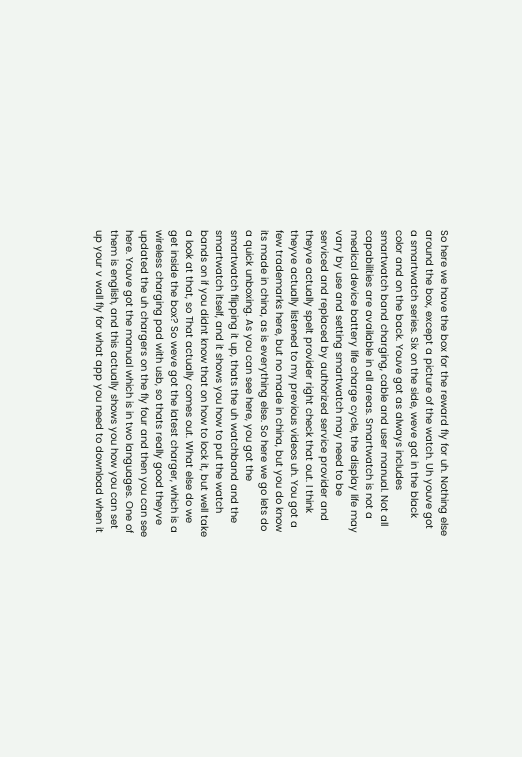So here we have the box for the reward fly for uh. Nothing else around the box, except a picture of the watch. Uh youve got a smartwatch series. Six on the side, weve got in the black color and on the back. Youve got as always includes smartwatch band charging, cable and user manual. Not all capabilities are available in all areas. Smartwatch is not a medical device battery life charge cycle, the display life may vary by use and setting smartwatch may need to be serviced and replaced by authorized service provider and theyve actually spelt provider right check that out. I think theyve actually listened to my previous videos uh. You got a few trademarks here, but no made in china, but you do know its made in china, as is everything else. So here we go lets do a quick unboxing. As you can see here, you got the smartwatch flipping it up, thats the uh watchband and the smartwatch itself, and it shows you how to put the watch bands on if you didnt know that on how to lock it, but well take a look at that, so That actually comes out. What else do we get inside the box? So weve got the latest charger, which is a wireless charging pad with usb, so thats really good theyve updated the uh chargers on the fly four and then you can see here. Youve got the manual which is in two languages. One of them is english, and this actually shows you how you can set up your v wall fly for what app you need to download when it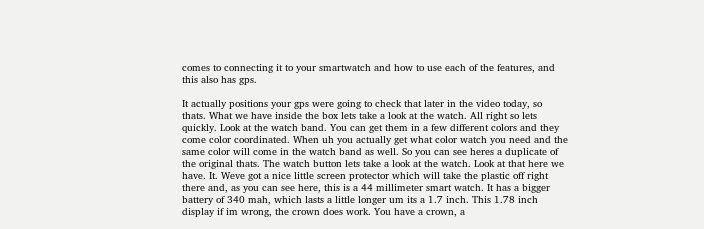comes to connecting it to your smartwatch and how to use each of the features, and this also has gps.

It actually positions your gps were going to check that later in the video today, so thats. What we have inside the box lets take a look at the watch. All right so lets quickly. Look at the watch band. You can get them in a few different colors and they come color coordinated. When uh you actually get what color watch you need and the same color will come in the watch band as well. So you can see heres a duplicate of the original thats. The watch button lets take a look at the watch. Look at that here we have. It. Weve got a nice little screen protector which will take the plastic off right there and, as you can see here, this is a 44 millimeter smart watch. It has a bigger battery of 340 mah, which lasts a little longer um its a 1.7 inch. This 1.78 inch display if im wrong, the crown does work. You have a crown, a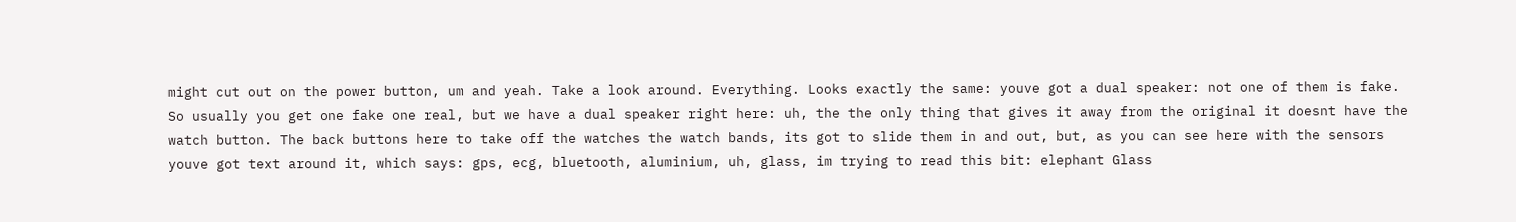might cut out on the power button, um and yeah. Take a look around. Everything. Looks exactly the same: youve got a dual speaker: not one of them is fake. So usually you get one fake one real, but we have a dual speaker right here: uh, the the only thing that gives it away from the original it doesnt have the watch button. The back buttons here to take off the watches the watch bands, its got to slide them in and out, but, as you can see here with the sensors youve got text around it, which says: gps, ecg, bluetooth, aluminium, uh, glass, im trying to read this bit: elephant Glass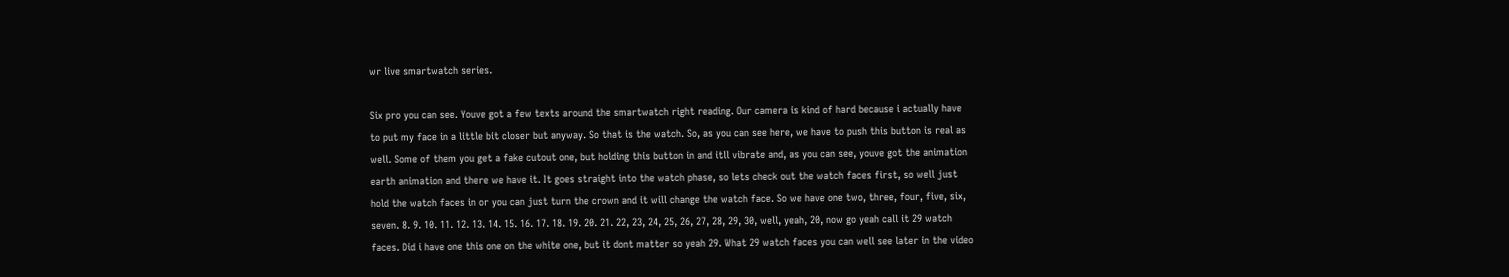wr live smartwatch series.

Six pro you can see. Youve got a few texts around the smartwatch right reading. Our camera is kind of hard because i actually have to put my face in a little bit closer but anyway. So that is the watch. So, as you can see here, we have to push this button is real as well. Some of them you get a fake cutout one, but holding this button in and itll vibrate and, as you can see, youve got the animation earth animation and there we have it. It goes straight into the watch phase, so lets check out the watch faces first, so well just hold the watch faces in or you can just turn the crown and it will change the watch face. So we have one two, three, four, five, six, seven. 8. 9. 10. 11. 12. 13. 14. 15. 16. 17. 18. 19. 20. 21. 22, 23, 24, 25, 26, 27, 28, 29, 30, well, yeah, 20, now go yeah call it 29 watch faces. Did i have one this one on the white one, but it dont matter so yeah 29. What 29 watch faces you can well see later in the video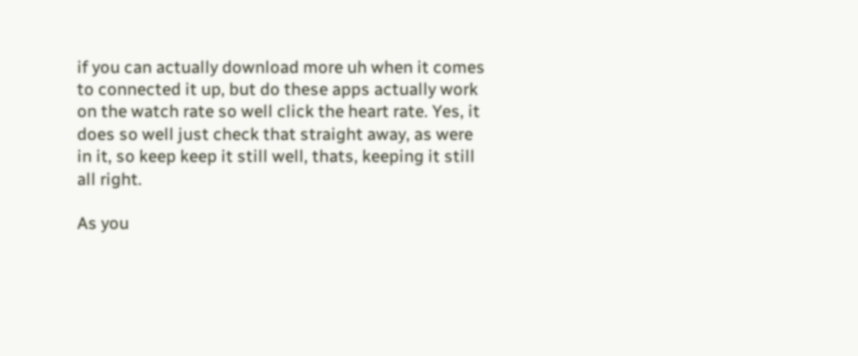if you can actually download more uh when it comes to connected it up, but do these apps actually work on the watch rate so well click the heart rate. Yes, it does so well just check that straight away, as were in it, so keep keep it still well, thats, keeping it still all right.

As you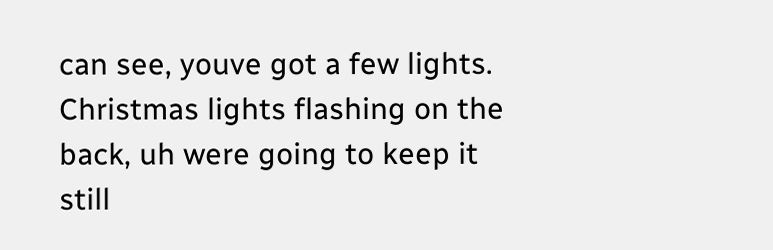can see, youve got a few lights. Christmas lights flashing on the back, uh were going to keep it still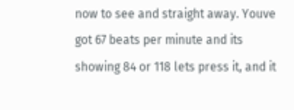now to see and straight away. Youve got 67 beats per minute and its showing 84 or 118 lets press it, and it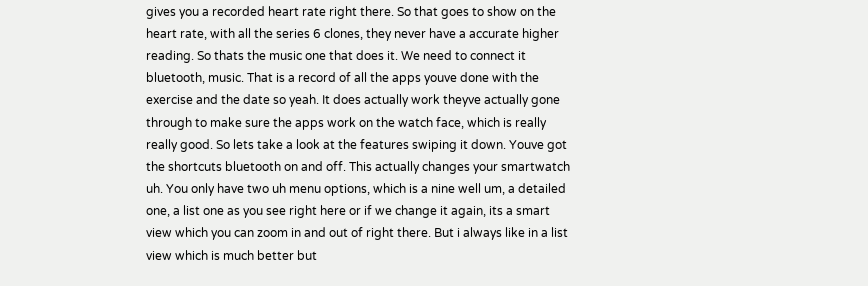gives you a recorded heart rate right there. So that goes to show on the heart rate, with all the series 6 clones, they never have a accurate higher reading. So thats the music one that does it. We need to connect it bluetooth, music. That is a record of all the apps youve done with the exercise and the date so yeah. It does actually work theyve actually gone through to make sure the apps work on the watch face, which is really really good. So lets take a look at the features swiping it down. Youve got the shortcuts bluetooth on and off. This actually changes your smartwatch uh. You only have two uh menu options, which is a nine well um, a detailed one, a list one as you see right here or if we change it again, its a smart view which you can zoom in and out of right there. But i always like in a list view which is much better but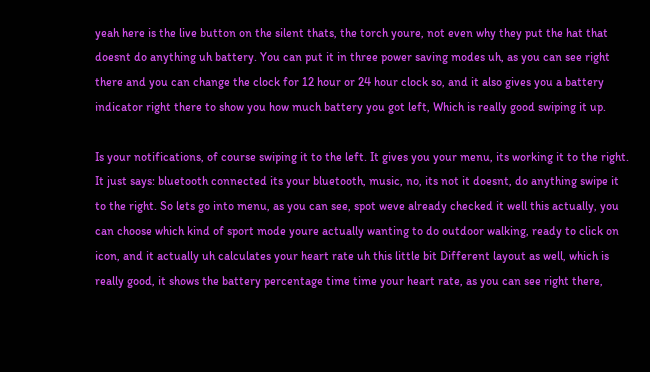yeah here is the live button on the silent thats, the torch youre, not even why they put the hat that doesnt do anything uh battery. You can put it in three power saving modes uh, as you can see right there and you can change the clock for 12 hour or 24 hour clock so, and it also gives you a battery indicator right there to show you how much battery you got left, Which is really good swiping it up.

Is your notifications, of course swiping it to the left. It gives you your menu, its working it to the right. It just says: bluetooth connected its your bluetooth, music, no, its not it doesnt, do anything swipe it to the right. So lets go into menu, as you can see, spot weve already checked it well this actually, you can choose which kind of sport mode youre actually wanting to do outdoor walking, ready to click on icon, and it actually uh calculates your heart rate uh this little bit Different layout as well, which is really good, it shows the battery percentage time time your heart rate, as you can see right there,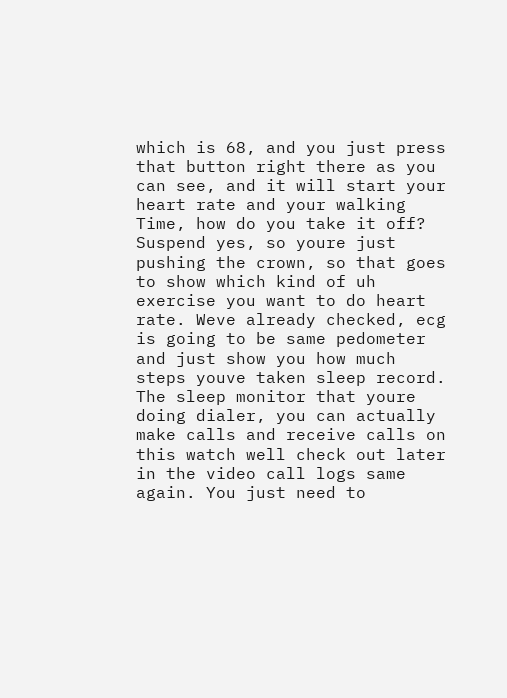which is 68, and you just press that button right there as you can see, and it will start your heart rate and your walking Time, how do you take it off? Suspend yes, so youre just pushing the crown, so that goes to show which kind of uh exercise you want to do heart rate. Weve already checked, ecg is going to be same pedometer and just show you how much steps youve taken sleep record. The sleep monitor that youre doing dialer, you can actually make calls and receive calls on this watch well check out later in the video call logs same again. You just need to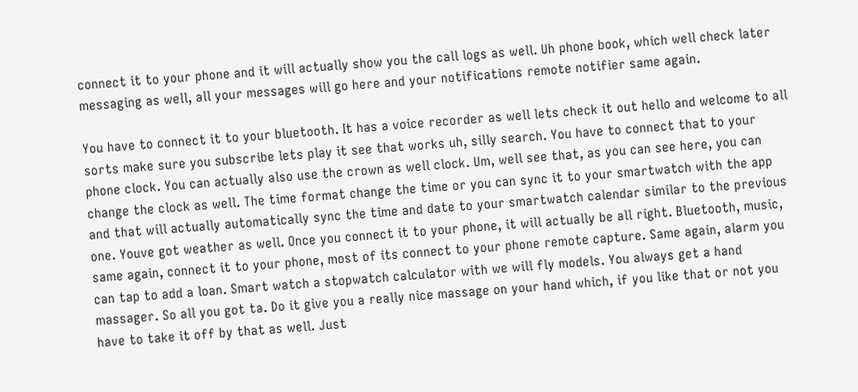connect it to your phone and it will actually show you the call logs as well. Uh phone book, which well check later messaging as well, all your messages will go here and your notifications remote notifier same again.

You have to connect it to your bluetooth. It has a voice recorder as well lets check it out hello and welcome to all sorts make sure you subscribe lets play it see that works uh, silly search. You have to connect that to your phone clock. You can actually also use the crown as well clock. Um, well see that, as you can see here, you can change the clock as well. The time format change the time or you can sync it to your smartwatch with the app and that will actually automatically sync the time and date to your smartwatch calendar similar to the previous one. Youve got weather as well. Once you connect it to your phone, it will actually be all right. Bluetooth, music, same again, connect it to your phone, most of its connect to your phone remote capture. Same again, alarm you can tap to add a loan. Smart watch a stopwatch calculator with we will fly models. You always get a hand massager. So all you got ta. Do it give you a really nice massage on your hand which, if you like that or not you have to take it off by that as well. Just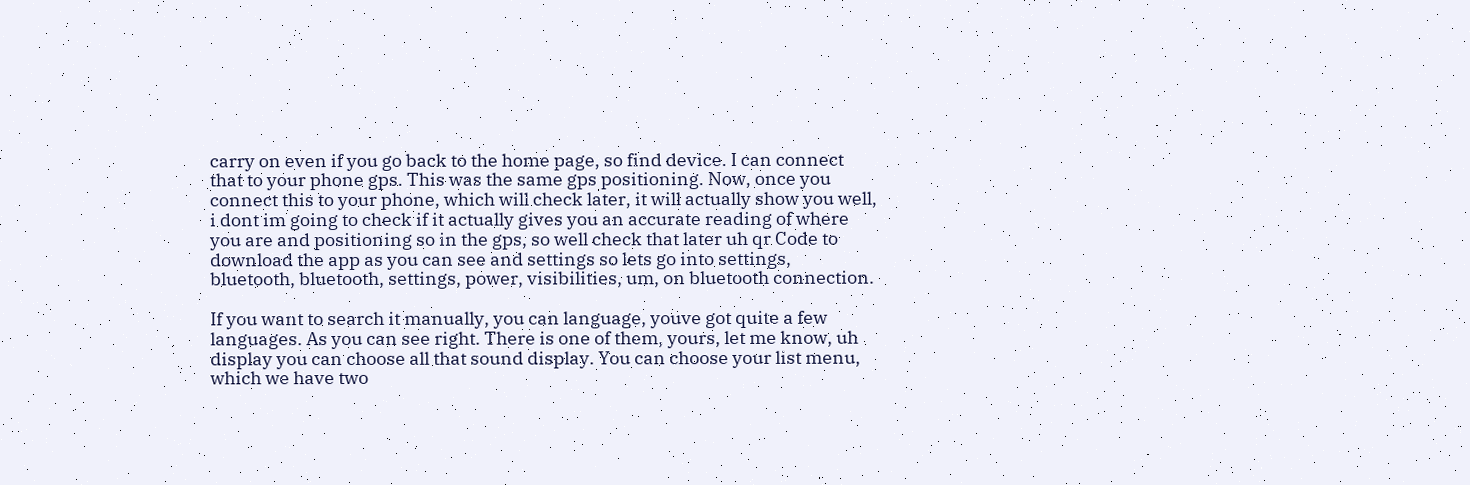carry on even if you go back to the home page, so find device. I can connect that to your phone gps. This was the same gps positioning. Now, once you connect this to your phone, which will check later, it will actually show you well, i dont im going to check if it actually gives you an accurate reading of where you are and positioning so in the gps, so well check that later uh qr Code to download the app as you can see and settings so lets go into settings, bluetooth, bluetooth, settings, power, visibilities, um, on bluetooth connection.

If you want to search it manually, you can language, youve got quite a few languages. As you can see right. There is one of them, yours, let me know, uh display you can choose all that sound display. You can choose your list menu, which we have two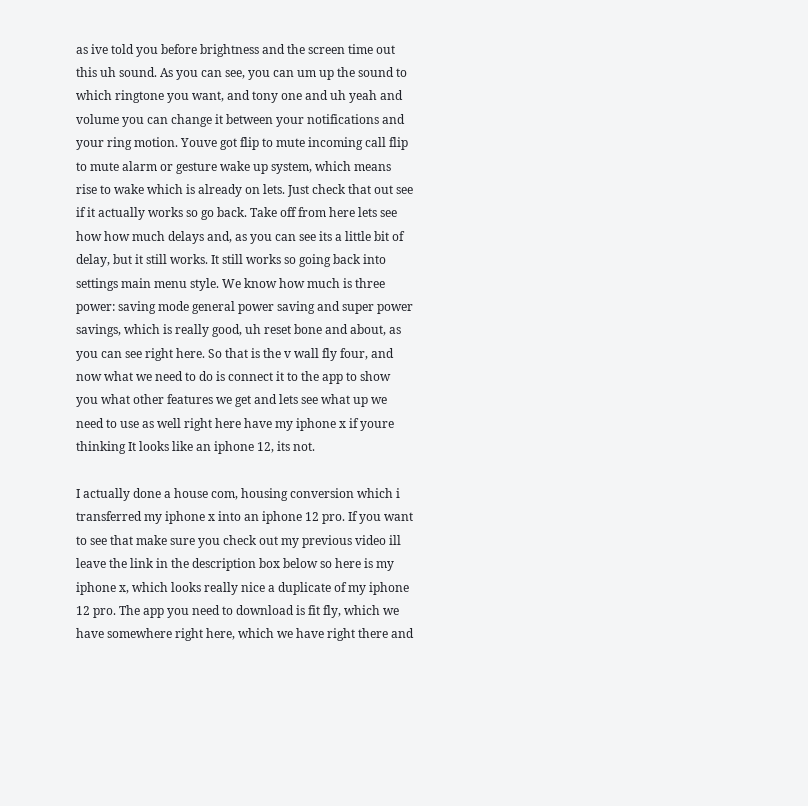as ive told you before brightness and the screen time out this uh sound. As you can see, you can um up the sound to which ringtone you want, and tony one and uh yeah and volume you can change it between your notifications and your ring motion. Youve got flip to mute incoming call flip to mute alarm or gesture wake up system, which means rise to wake which is already on lets. Just check that out see if it actually works so go back. Take off from here lets see how how much delays and, as you can see its a little bit of delay, but it still works. It still works so going back into settings main menu style. We know how much is three power: saving mode general power saving and super power savings, which is really good, uh reset bone and about, as you can see right here. So that is the v wall fly four, and now what we need to do is connect it to the app to show you what other features we get and lets see what up we need to use as well right here have my iphone x if youre thinking It looks like an iphone 12, its not.

I actually done a house com, housing conversion which i transferred my iphone x into an iphone 12 pro. If you want to see that make sure you check out my previous video ill leave the link in the description box below so here is my iphone x, which looks really nice a duplicate of my iphone 12 pro. The app you need to download is fit fly, which we have somewhere right here, which we have right there and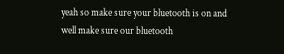yeah so make sure your bluetooth is on and well make sure our bluetooth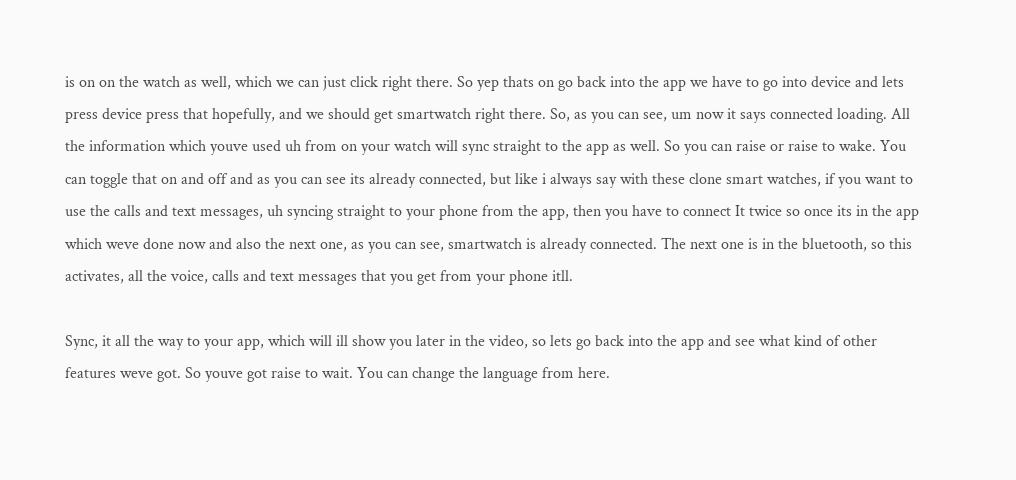is on on the watch as well, which we can just click right there. So yep thats on go back into the app we have to go into device and lets press device press that hopefully, and we should get smartwatch right there. So, as you can see, um now it says connected loading. All the information which youve used uh from on your watch will sync straight to the app as well. So you can raise or raise to wake. You can toggle that on and off and as you can see its already connected, but like i always say with these clone smart watches, if you want to use the calls and text messages, uh syncing straight to your phone from the app, then you have to connect It twice so once its in the app which weve done now and also the next one, as you can see, smartwatch is already connected. The next one is in the bluetooth, so this activates, all the voice, calls and text messages that you get from your phone itll.

Sync, it all the way to your app, which will ill show you later in the video, so lets go back into the app and see what kind of other features weve got. So youve got raise to wait. You can change the language from here.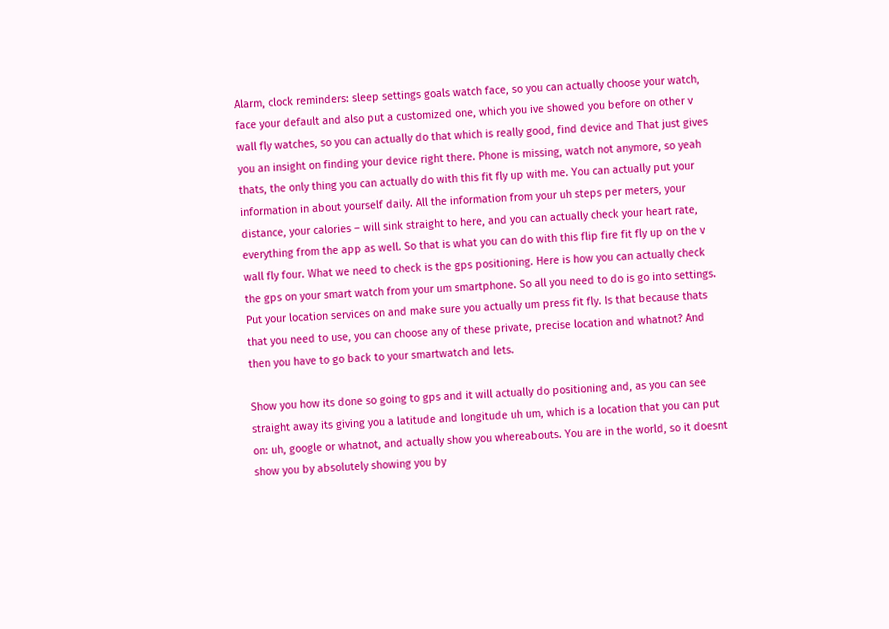Alarm, clock reminders: sleep settings goals watch face, so you can actually choose your watch, face your default and also put a customized one, which you ive showed you before on other v wall fly watches, so you can actually do that which is really good, find device and That just gives you an insight on finding your device right there. Phone is missing, watch not anymore, so yeah thats, the only thing you can actually do with this fit fly up with me. You can actually put your information in about yourself daily. All the information from your uh steps per meters, your distance, your calories – will sink straight to here, and you can actually check your heart rate, everything from the app as well. So that is what you can do with this flip fire fit fly up on the v wall fly four. What we need to check is the gps positioning. Here is how you can actually check the gps on your smart watch from your um smartphone. So all you need to do is go into settings. Put your location services on and make sure you actually um press fit fly. Is that because thats that you need to use, you can choose any of these private, precise location and whatnot? And then you have to go back to your smartwatch and lets.

Show you how its done so going to gps and it will actually do positioning and, as you can see straight away its giving you a latitude and longitude uh um, which is a location that you can put on: uh, google or whatnot, and actually show you whereabouts. You are in the world, so it doesnt show you by absolutely showing you by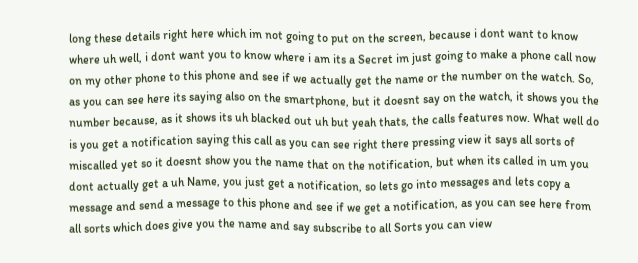long these details right here which im not going to put on the screen, because i dont want to know where uh well, i dont want you to know where i am its a Secret im just going to make a phone call now on my other phone to this phone and see if we actually get the name or the number on the watch. So, as you can see here its saying also on the smartphone, but it doesnt say on the watch, it shows you the number because, as it shows its uh blacked out uh but yeah thats, the calls features now. What well do is you get a notification saying this call as you can see right there pressing view it says all sorts of miscalled yet so it doesnt show you the name that on the notification, but when its called in um you dont actually get a uh Name, you just get a notification, so lets go into messages and lets copy a message and send a message to this phone and see if we get a notification, as you can see here from all sorts which does give you the name and say subscribe to all Sorts you can view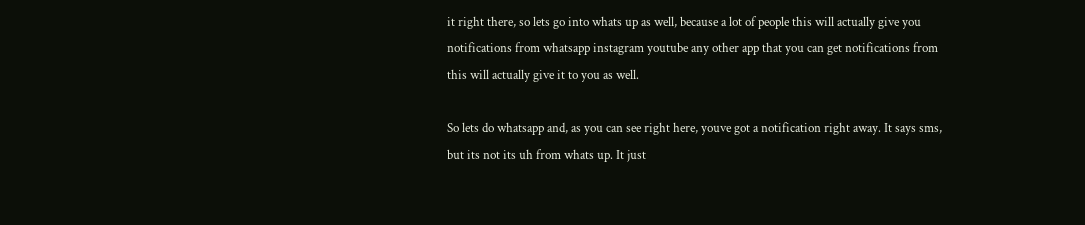it right there, so lets go into whats up as well, because a lot of people this will actually give you notifications from whatsapp instagram youtube any other app that you can get notifications from this will actually give it to you as well.

So lets do whatsapp and, as you can see right here, youve got a notification right away. It says sms, but its not its uh from whats up. It just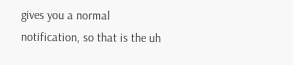gives you a normal notification, so that is the uh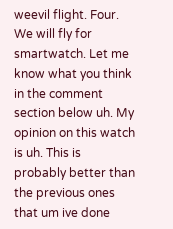weevil flight. Four. We will fly for smartwatch. Let me know what you think in the comment section below uh. My opinion on this watch is uh. This is probably better than the previous ones that um ive done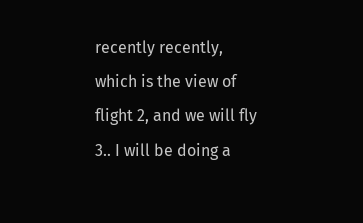recently recently, which is the view of flight 2, and we will fly 3.. I will be doing a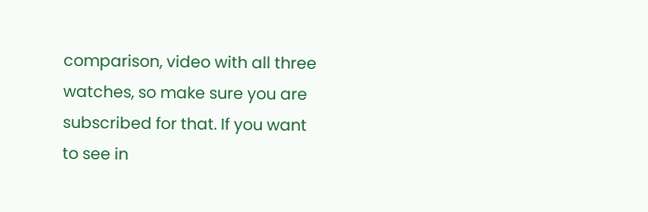comparison, video with all three watches, so make sure you are subscribed for that. If you want to see in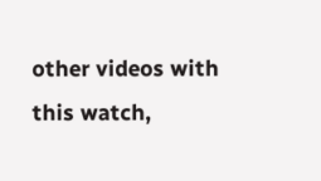other videos with this watch,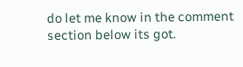do let me know in the comment section below its got.